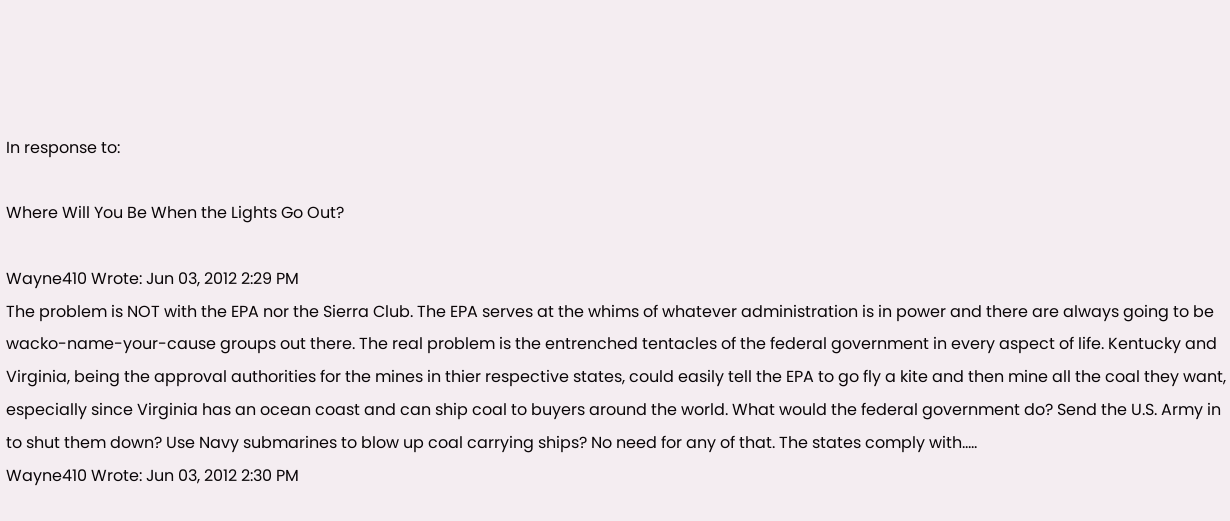In response to:

Where Will You Be When the Lights Go Out?

Wayne410 Wrote: Jun 03, 2012 2:29 PM
The problem is NOT with the EPA nor the Sierra Club. The EPA serves at the whims of whatever administration is in power and there are always going to be wacko-name-your-cause groups out there. The real problem is the entrenched tentacles of the federal government in every aspect of life. Kentucky and Virginia, being the approval authorities for the mines in thier respective states, could easily tell the EPA to go fly a kite and then mine all the coal they want, especially since Virginia has an ocean coast and can ship coal to buyers around the world. What would the federal government do? Send the U.S. Army in to shut them down? Use Navy submarines to blow up coal carrying ships? No need for any of that. The states comply with.....
Wayne410 Wrote: Jun 03, 2012 2:30 PM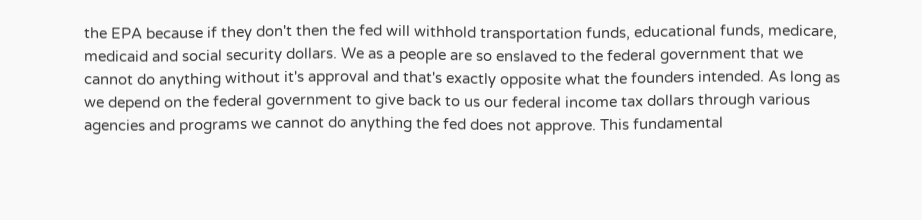the EPA because if they don't then the fed will withhold transportation funds, educational funds, medicare, medicaid and social security dollars. We as a people are so enslaved to the federal government that we cannot do anything without it's approval and that's exactly opposite what the founders intended. As long as we depend on the federal government to give back to us our federal income tax dollars through various agencies and programs we cannot do anything the fed does not approve. This fundamental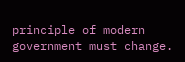principle of modern government must change.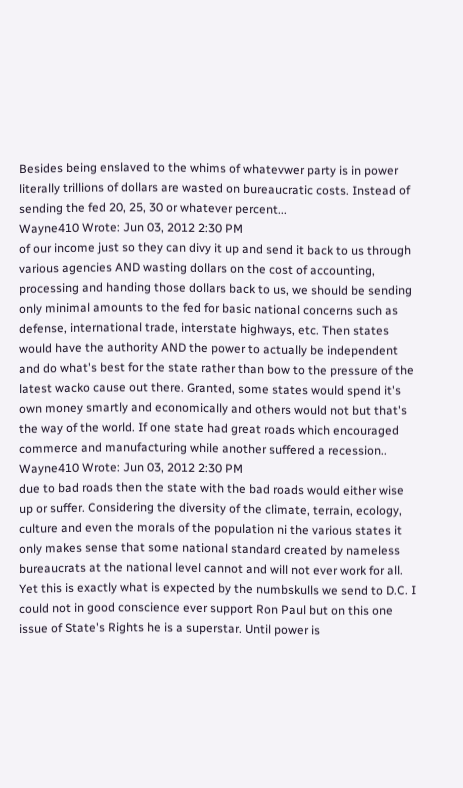Besides being enslaved to the whims of whatevwer party is in power literally trillions of dollars are wasted on bureaucratic costs. Instead of sending the fed 20, 25, 30 or whatever percent...
Wayne410 Wrote: Jun 03, 2012 2:30 PM
of our income just so they can divy it up and send it back to us through various agencies AND wasting dollars on the cost of accounting, processing and handing those dollars back to us, we should be sending only minimal amounts to the fed for basic national concerns such as defense, international trade, interstate highways, etc. Then states would have the authority AND the power to actually be independent and do what's best for the state rather than bow to the pressure of the latest wacko cause out there. Granted, some states would spend it's own money smartly and economically and others would not but that's the way of the world. If one state had great roads which encouraged commerce and manufacturing while another suffered a recession..
Wayne410 Wrote: Jun 03, 2012 2:30 PM
due to bad roads then the state with the bad roads would either wise up or suffer. Considering the diversity of the climate, terrain, ecology, culture and even the morals of the population ni the various states it only makes sense that some national standard created by nameless bureaucrats at the national level cannot and will not ever work for all. Yet this is exactly what is expected by the numbskulls we send to D.C. I could not in good conscience ever support Ron Paul but on this one issue of State's Rights he is a superstar. Until power is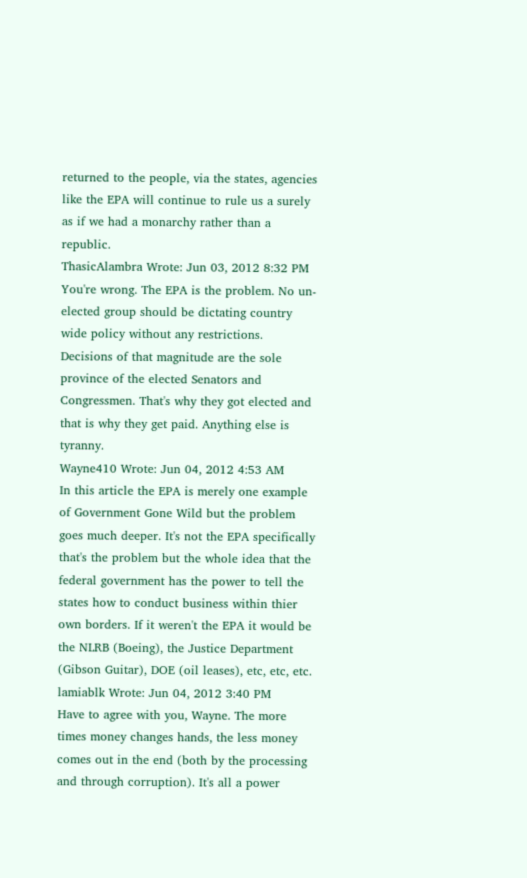returned to the people, via the states, agencies like the EPA will continue to rule us a surely as if we had a monarchy rather than a republic.
ThasicAlambra Wrote: Jun 03, 2012 8:32 PM
You're wrong. The EPA is the problem. No un-elected group should be dictating country wide policy without any restrictions. Decisions of that magnitude are the sole province of the elected Senators and Congressmen. That's why they got elected and that is why they get paid. Anything else is tyranny.
Wayne410 Wrote: Jun 04, 2012 4:53 AM
In this article the EPA is merely one example of Government Gone Wild but the problem goes much deeper. It's not the EPA specifically that's the problem but the whole idea that the federal government has the power to tell the states how to conduct business within thier own borders. If it weren't the EPA it would be the NLRB (Boeing), the Justice Department (Gibson Guitar), DOE (oil leases), etc, etc, etc.
lamiablk Wrote: Jun 04, 2012 3:40 PM
Have to agree with you, Wayne. The more times money changes hands, the less money comes out in the end (both by the processing and through corruption). It's all a power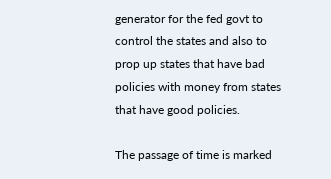generator for the fed govt to control the states and also to prop up states that have bad policies with money from states that have good policies.

The passage of time is marked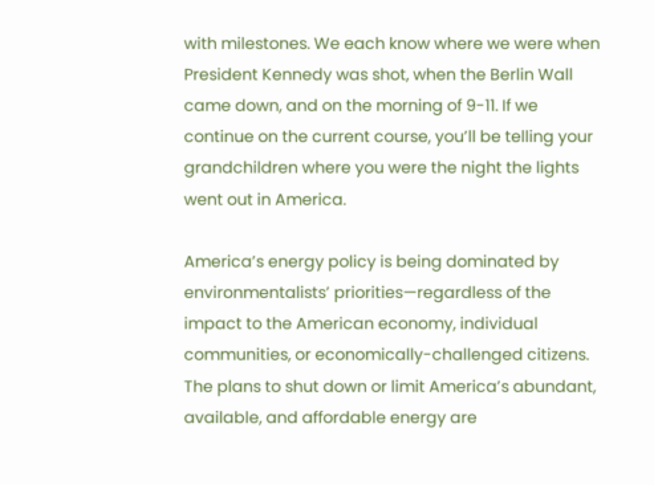with milestones. We each know where we were when President Kennedy was shot, when the Berlin Wall came down, and on the morning of 9-11. If we continue on the current course, you’ll be telling your grandchildren where you were the night the lights went out in America.

America’s energy policy is being dominated by environmentalists’ priorities—regardless of the impact to the American economy, individual communities, or economically-challenged citizens. The plans to shut down or limit America’s abundant, available, and affordable energy are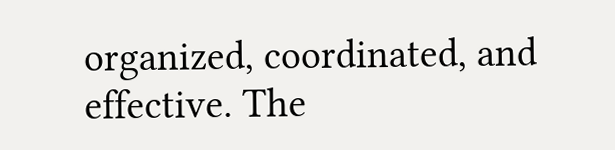organized, coordinated, and effective. The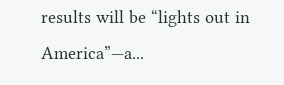results will be “lights out in America”—a...